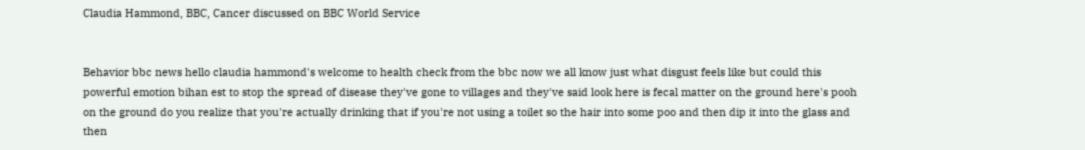Claudia Hammond, BBC, Cancer discussed on BBC World Service


Behavior bbc news hello claudia hammond's welcome to health check from the bbc now we all know just what disgust feels like but could this powerful emotion bihan est to stop the spread of disease they've gone to villages and they've said look here is fecal matter on the ground here's pooh on the ground do you realize that you're actually drinking that if you're not using a toilet so the hair into some poo and then dip it into the glass and then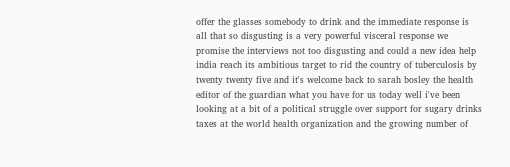offer the glasses somebody to drink and the immediate response is all that so disgusting is a very powerful visceral response we promise the interviews not too disgusting and could a new idea help india reach its ambitious target to rid the country of tuberculosis by twenty twenty five and it's welcome back to sarah bosley the health editor of the guardian what you have for us today well i've been looking at a bit of a political struggle over support for sugary drinks taxes at the world health organization and the growing number of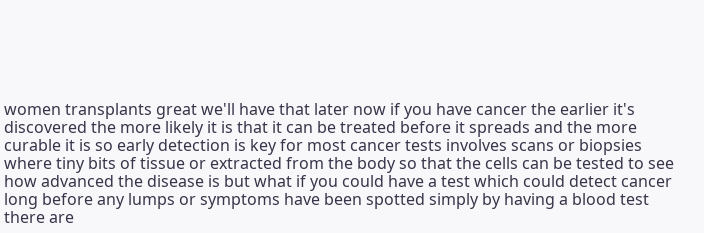women transplants great we'll have that later now if you have cancer the earlier it's discovered the more likely it is that it can be treated before it spreads and the more curable it is so early detection is key for most cancer tests involves scans or biopsies where tiny bits of tissue or extracted from the body so that the cells can be tested to see how advanced the disease is but what if you could have a test which could detect cancer long before any lumps or symptoms have been spotted simply by having a blood test there are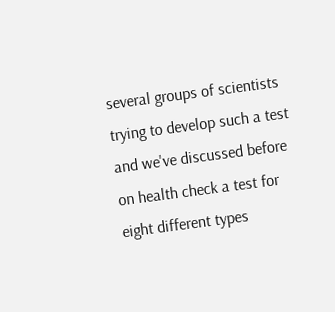several groups of scientists trying to develop such a test and we've discussed before on health check a test for eight different types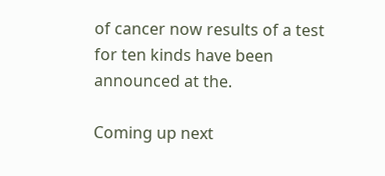of cancer now results of a test for ten kinds have been announced at the.

Coming up next